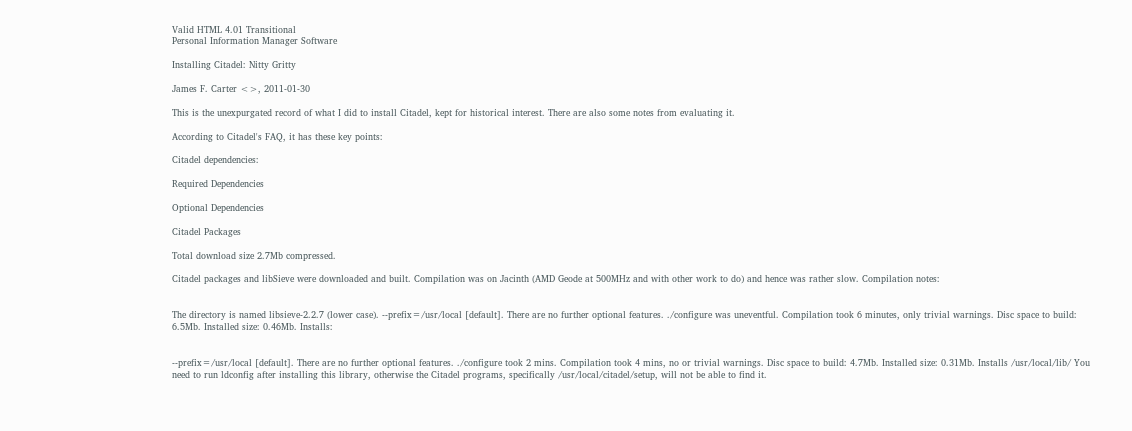Valid HTML 4.01 Transitional
Personal Information Manager Software

Installing Citadel: Nitty Gritty

James F. Carter <>, 2011-01-30

This is the unexpurgated record of what I did to install Citadel, kept for historical interest. There are also some notes from evaluating it.

According to Citadel's FAQ, it has these key points:

Citadel dependencies:

Required Dependencies

Optional Dependencies

Citadel Packages

Total download size 2.7Mb compressed.

Citadel packages and libSieve were downloaded and built. Compilation was on Jacinth (AMD Geode at 500MHz and with other work to do) and hence was rather slow. Compilation notes:


The directory is named libsieve-2.2.7 (lower case). --prefix=/usr/local [default]. There are no further optional features. ./configure was uneventful. Compilation took 6 minutes, only trivial warnings. Disc space to build: 6.5Mb. Installed size: 0.46Mb. Installs:


--prefix=/usr/local [default]. There are no further optional features. ./configure took 2 mins. Compilation took 4 mins, no or trivial warnings. Disc space to build: 4.7Mb. Installed size: 0.31Mb. Installs /usr/local/lib/ You need to run ldconfig after installing this library, otherwise the Citadel programs, specifically /usr/local/citadel/setup, will not be able to find it.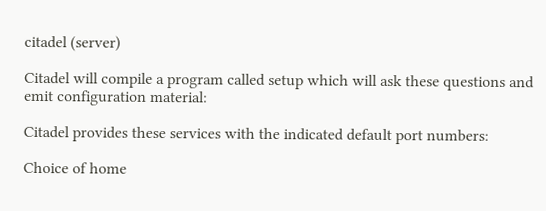citadel (server)

Citadel will compile a program called setup which will ask these questions and emit configuration material:

Citadel provides these services with the indicated default port numbers:

Choice of home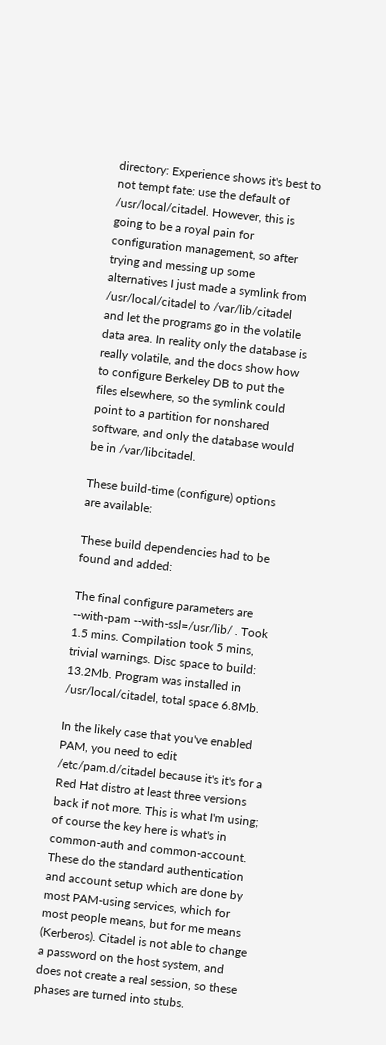directory: Experience shows it's best to not tempt fate: use the default of /usr/local/citadel. However, this is going to be a royal pain for configuration management, so after trying and messing up some alternatives I just made a symlink from /usr/local/citadel to /var/lib/citadel and let the programs go in the volatile data area. In reality only the database is really volatile, and the docs show how to configure Berkeley DB to put the files elsewhere, so the symlink could point to a partition for nonshared software, and only the database would be in /var/libcitadel.

These build-time (configure) options are available:

These build dependencies had to be found and added:

The final configure parameters are --with-pam --with-ssl=/usr/lib/ . Took 1.5 mins. Compilation took 5 mins, trivial warnings. Disc space to build: 13.2Mb. Program was installed in /usr/local/citadel, total space 6.8Mb.

In the likely case that you've enabled PAM, you need to edit /etc/pam.d/citadel because it's it's for a Red Hat distro at least three versions back if not more. This is what I'm using; of course the key here is what's in common-auth and common-account. These do the standard authentication and account setup which are done by most PAM-using services, which for most people means, but for me means (Kerberos). Citadel is not able to change a password on the host system, and does not create a real session, so these phases are turned into stubs.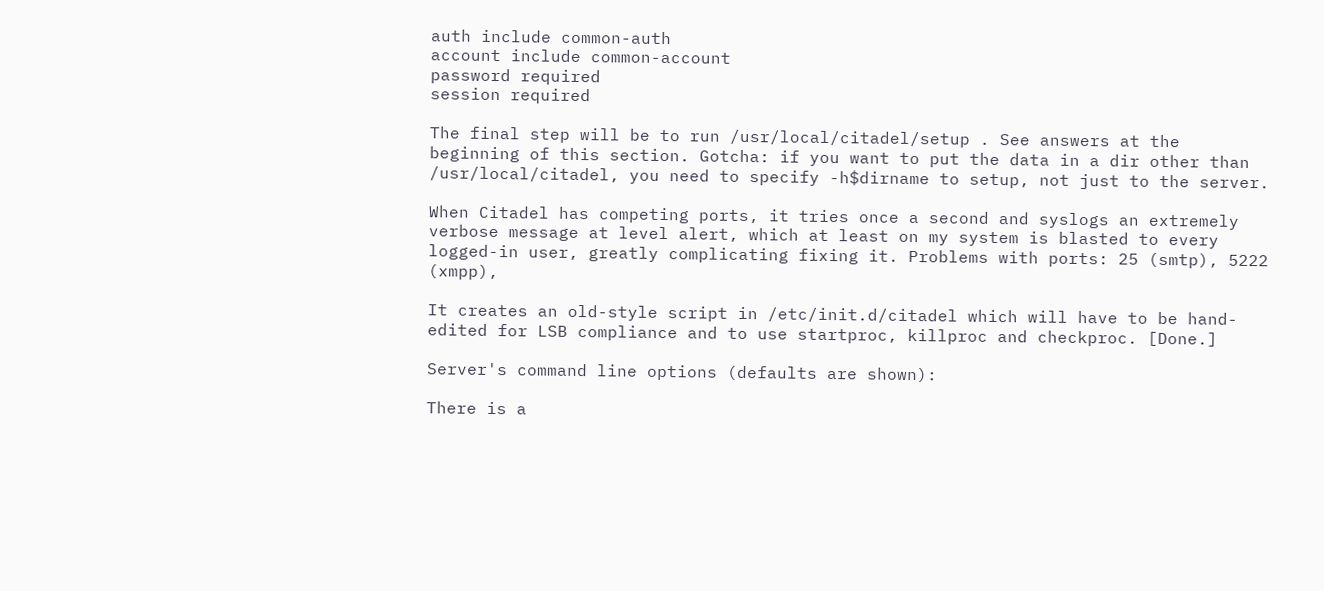auth include common-auth
account include common-account
password required
session required

The final step will be to run /usr/local/citadel/setup . See answers at the beginning of this section. Gotcha: if you want to put the data in a dir other than /usr/local/citadel, you need to specify -h$dirname to setup, not just to the server.

When Citadel has competing ports, it tries once a second and syslogs an extremely verbose message at level alert, which at least on my system is blasted to every logged-in user, greatly complicating fixing it. Problems with ports: 25 (smtp), 5222 (xmpp),

It creates an old-style script in /etc/init.d/citadel which will have to be hand-edited for LSB compliance and to use startproc, killproc and checkproc. [Done.]

Server's command line options (defaults are shown):

There is a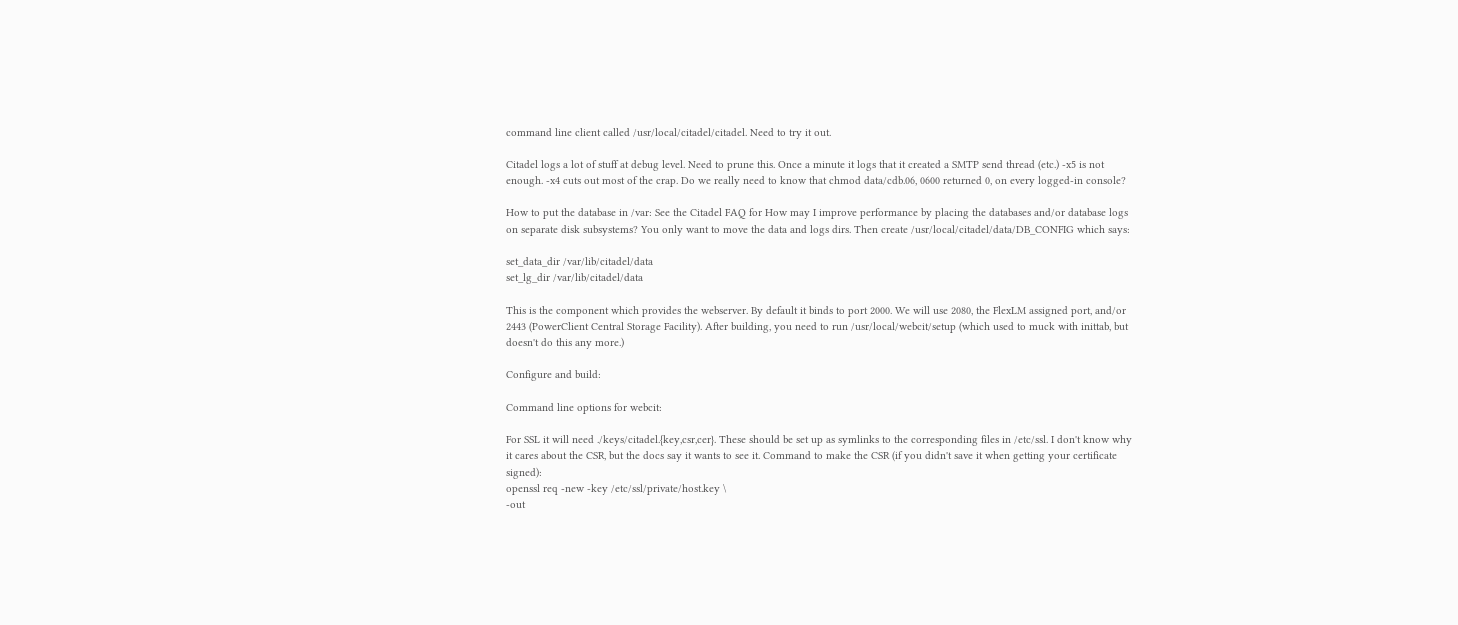command line client called /usr/local/citadel/citadel. Need to try it out.

Citadel logs a lot of stuff at debug level. Need to prune this. Once a minute it logs that it created a SMTP send thread (etc.) -x5 is not enough. -x4 cuts out most of the crap. Do we really need to know that chmod data/cdb.06, 0600 returned 0, on every logged-in console?

How to put the database in /var: See the Citadel FAQ for How may I improve performance by placing the databases and/or database logs on separate disk subsystems? You only want to move the data and logs dirs. Then create /usr/local/citadel/data/DB_CONFIG which says:

set_data_dir /var/lib/citadel/data
set_lg_dir /var/lib/citadel/data

This is the component which provides the webserver. By default it binds to port 2000. We will use 2080, the FlexLM assigned port, and/or 2443 (PowerClient Central Storage Facility). After building, you need to run /usr/local/webcit/setup (which used to muck with inittab, but doesn't do this any more.)

Configure and build:

Command line options for webcit:

For SSL it will need ./keys/citadel.{key,csr,cer}. These should be set up as symlinks to the corresponding files in /etc/ssl. I don't know why it cares about the CSR, but the docs say it wants to see it. Command to make the CSR (if you didn't save it when getting your certificate signed):
openssl req -new -key /etc/ssl/private/host.key \
-out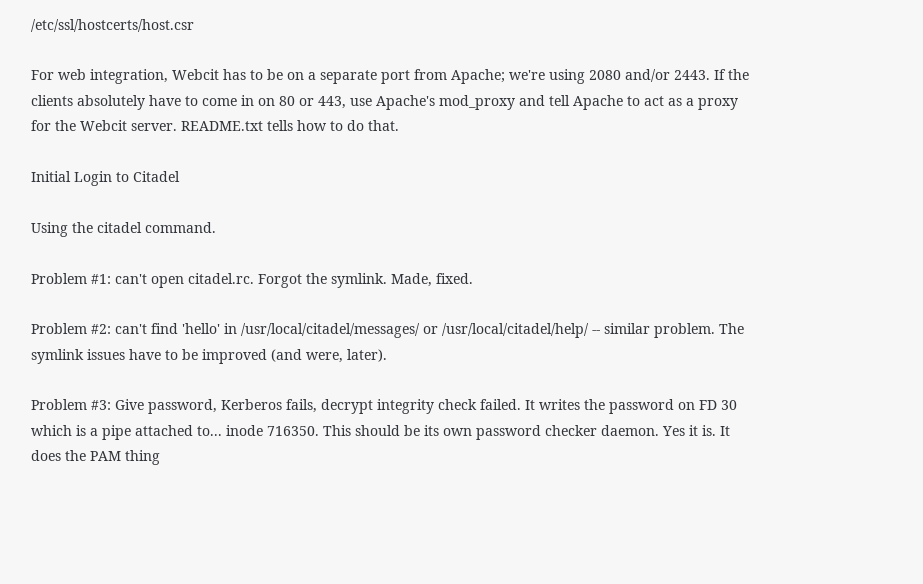/etc/ssl/hostcerts/host.csr

For web integration, Webcit has to be on a separate port from Apache; we're using 2080 and/or 2443. If the clients absolutely have to come in on 80 or 443, use Apache's mod_proxy and tell Apache to act as a proxy for the Webcit server. README.txt tells how to do that.

Initial Login to Citadel

Using the citadel command.

Problem #1: can't open citadel.rc. Forgot the symlink. Made, fixed.

Problem #2: can't find 'hello' in /usr/local/citadel/messages/ or /usr/local/citadel/help/ -- similar problem. The symlink issues have to be improved (and were, later).

Problem #3: Give password, Kerberos fails, decrypt integrity check failed. It writes the password on FD 30 which is a pipe attached to... inode 716350. This should be its own password checker daemon. Yes it is. It does the PAM thing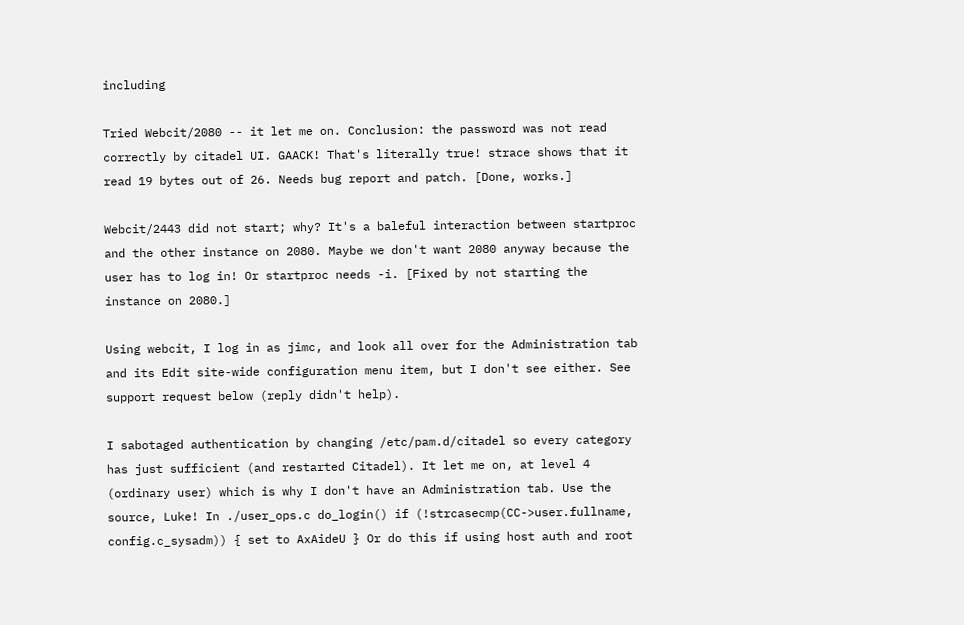including

Tried Webcit/2080 -- it let me on. Conclusion: the password was not read correctly by citadel UI. GAACK! That's literally true! strace shows that it read 19 bytes out of 26. Needs bug report and patch. [Done, works.]

Webcit/2443 did not start; why? It's a baleful interaction between startproc and the other instance on 2080. Maybe we don't want 2080 anyway because the user has to log in! Or startproc needs -i. [Fixed by not starting the instance on 2080.]

Using webcit, I log in as jimc, and look all over for the Administration tab and its Edit site-wide configuration menu item, but I don't see either. See support request below (reply didn't help).

I sabotaged authentication by changing /etc/pam.d/citadel so every category has just sufficient (and restarted Citadel). It let me on, at level 4 (ordinary user) which is why I don't have an Administration tab. Use the source, Luke! In ./user_ops.c do_login() if (!strcasecmp(CC->user.fullname, config.c_sysadm)) { set to AxAideU } Or do this if using host auth and root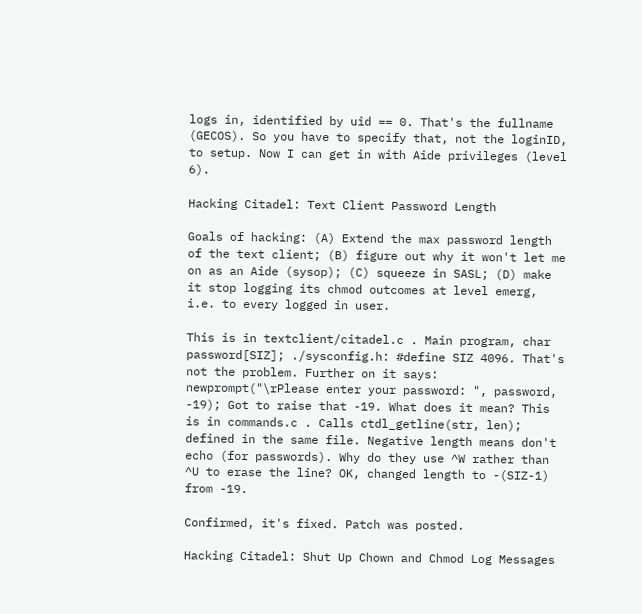logs in, identified by uid == 0. That's the fullname (GECOS). So you have to specify that, not the loginID, to setup. Now I can get in with Aide privileges (level 6).

Hacking Citadel: Text Client Password Length

Goals of hacking: (A) Extend the max password length of the text client; (B) figure out why it won't let me on as an Aide (sysop); (C) squeeze in SASL; (D) make it stop logging its chmod outcomes at level emerg, i.e. to every logged in user.

This is in textclient/citadel.c . Main program, char password[SIZ]; ./sysconfig.h: #define SIZ 4096. That's not the problem. Further on it says: newprompt("\rPlease enter your password: ", password, -19); Got to raise that -19. What does it mean? This is in commands.c . Calls ctdl_getline(str, len); defined in the same file. Negative length means don't echo (for passwords). Why do they use ^W rather than ^U to erase the line? OK, changed length to -(SIZ-1) from -19.

Confirmed, it's fixed. Patch was posted.

Hacking Citadel: Shut Up Chown and Chmod Log Messages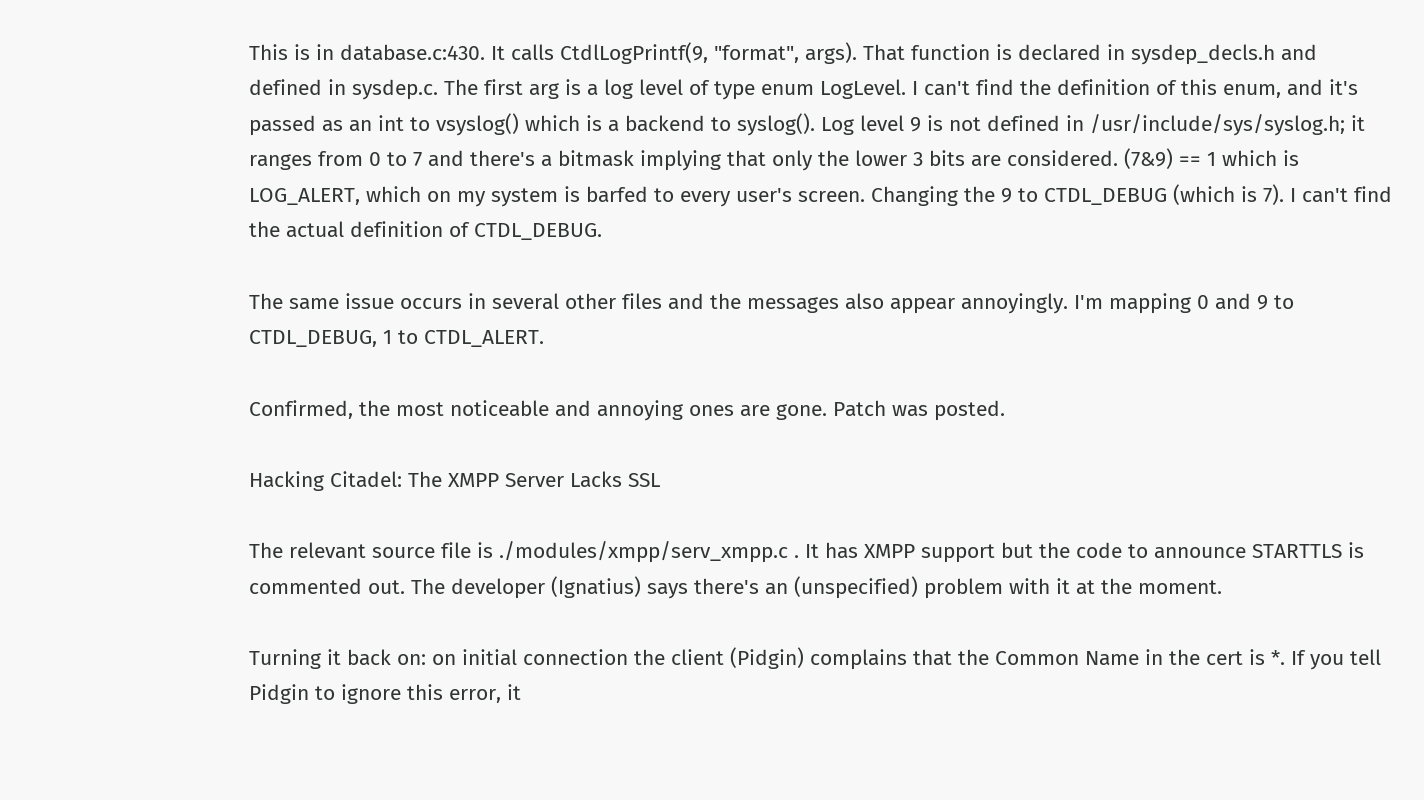This is in database.c:430. It calls CtdlLogPrintf(9, "format", args). That function is declared in sysdep_decls.h and defined in sysdep.c. The first arg is a log level of type enum LogLevel. I can't find the definition of this enum, and it's passed as an int to vsyslog() which is a backend to syslog(). Log level 9 is not defined in /usr/include/sys/syslog.h; it ranges from 0 to 7 and there's a bitmask implying that only the lower 3 bits are considered. (7&9) == 1 which is LOG_ALERT, which on my system is barfed to every user's screen. Changing the 9 to CTDL_DEBUG (which is 7). I can't find the actual definition of CTDL_DEBUG.

The same issue occurs in several other files and the messages also appear annoyingly. I'm mapping 0 and 9 to CTDL_DEBUG, 1 to CTDL_ALERT.

Confirmed, the most noticeable and annoying ones are gone. Patch was posted.

Hacking Citadel: The XMPP Server Lacks SSL

The relevant source file is ./modules/xmpp/serv_xmpp.c . It has XMPP support but the code to announce STARTTLS is commented out. The developer (Ignatius) says there's an (unspecified) problem with it at the moment.

Turning it back on: on initial connection the client (Pidgin) complains that the Common Name in the cert is *. If you tell Pidgin to ignore this error, it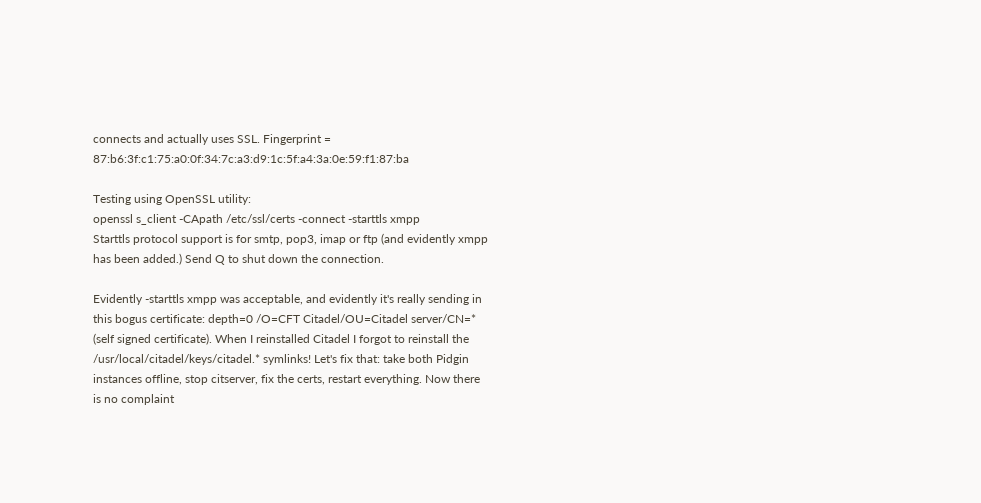connects and actually uses SSL. Fingerprint = 87:b6:3f:c1:75:a0:0f:34:7c:a3:d9:1c:5f:a4:3a:0e:59:f1:87:ba

Testing using OpenSSL utility:
openssl s_client -CApath /etc/ssl/certs -connect -starttls xmpp
Starttls protocol support is for smtp, pop3, imap or ftp (and evidently xmpp has been added.) Send Q to shut down the connection.

Evidently -starttls xmpp was acceptable, and evidently it's really sending in this bogus certificate: depth=0 /O=CFT Citadel/OU=Citadel server/CN=* (self signed certificate). When I reinstalled Citadel I forgot to reinstall the /usr/local/citadel/keys/citadel.* symlinks! Let's fix that: take both Pidgin instances offline, stop citserver, fix the certs, restart everything. Now there is no complaint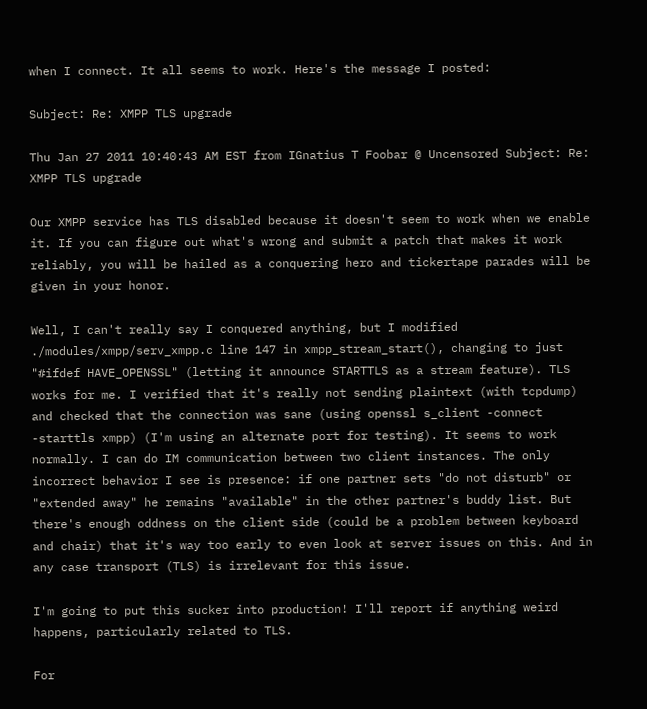when I connect. It all seems to work. Here's the message I posted:

Subject: Re: XMPP TLS upgrade

Thu Jan 27 2011 10:40:43 AM EST from IGnatius T Foobar @ Uncensored Subject: Re: XMPP TLS upgrade

Our XMPP service has TLS disabled because it doesn't seem to work when we enable it. If you can figure out what's wrong and submit a patch that makes it work reliably, you will be hailed as a conquering hero and tickertape parades will be given in your honor.

Well, I can't really say I conquered anything, but I modified ./modules/xmpp/serv_xmpp.c line 147 in xmpp_stream_start(), changing to just "#ifdef HAVE_OPENSSL" (letting it announce STARTTLS as a stream feature). TLS works for me. I verified that it's really not sending plaintext (with tcpdump) and checked that the connection was sane (using openssl s_client -connect -starttls xmpp) (I'm using an alternate port for testing). It seems to work normally. I can do IM communication between two client instances. The only incorrect behavior I see is presence: if one partner sets "do not disturb" or "extended away" he remains "available" in the other partner's buddy list. But there's enough oddness on the client side (could be a problem between keyboard and chair) that it's way too early to even look at server issues on this. And in any case transport (TLS) is irrelevant for this issue.

I'm going to put this sucker into production! I'll report if anything weird happens, particularly related to TLS.

For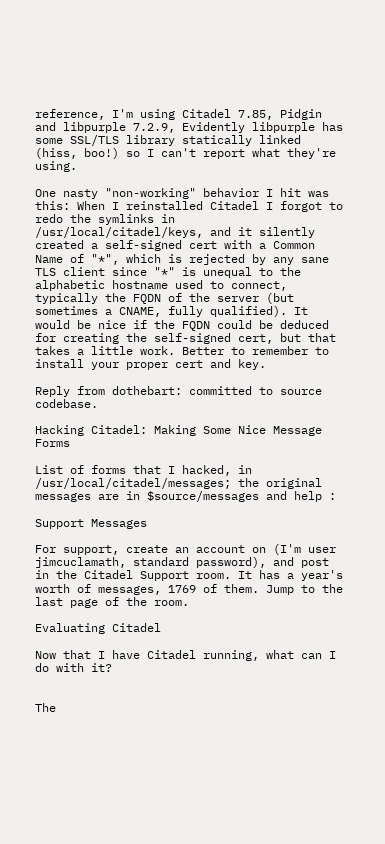reference, I'm using Citadel 7.85, Pidgin and libpurple 7.2.9, Evidently libpurple has some SSL/TLS library statically linked (hiss, boo!) so I can't report what they're using.

One nasty "non-working" behavior I hit was this: When I reinstalled Citadel I forgot to redo the symlinks in /usr/local/citadel/keys, and it silently created a self-signed cert with a Common Name of "*", which is rejected by any sane TLS client since "*" is unequal to the alphabetic hostname used to connect, typically the FQDN of the server (but sometimes a CNAME, fully qualified). It would be nice if the FQDN could be deduced for creating the self-signed cert, but that takes a little work. Better to remember to install your proper cert and key.

Reply from dothebart: committed to source codebase.

Hacking Citadel: Making Some Nice Message Forms

List of forms that I hacked, in /usr/local/citadel/messages; the original messages are in $source/messages and help :

Support Messages

For support, create an account on (I'm user jimcuclamath, standard password), and post in the Citadel Support room. It has a year's worth of messages, 1769 of them. Jump to the last page of the room.

Evaluating Citadel

Now that I have Citadel running, what can I do with it?


The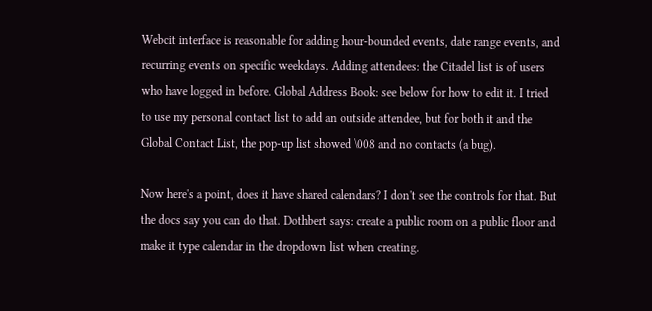Webcit interface is reasonable for adding hour-bounded events, date range events, and recurring events on specific weekdays. Adding attendees: the Citadel list is of users who have logged in before. Global Address Book: see below for how to edit it. I tried to use my personal contact list to add an outside attendee, but for both it and the Global Contact List, the pop-up list showed \008 and no contacts (a bug).

Now here's a point, does it have shared calendars? I don't see the controls for that. But the docs say you can do that. Dothbert says: create a public room on a public floor and make it type calendar in the dropdown list when creating.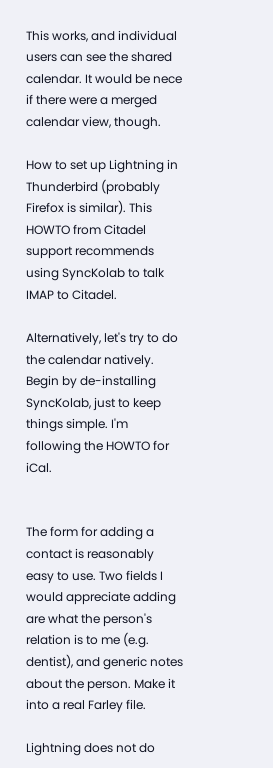This works, and individual users can see the shared calendar. It would be nece if there were a merged calendar view, though.

How to set up Lightning in Thunderbird (probably Firefox is similar). This HOWTO from Citadel support recommends using SyncKolab to talk IMAP to Citadel.

Alternatively, let's try to do the calendar natively. Begin by de-installing SyncKolab, just to keep things simple. I'm following the HOWTO for iCal.


The form for adding a contact is reasonably easy to use. Two fields I would appreciate adding are what the person's relation is to me (e.g. dentist), and generic notes about the person. Make it into a real Farley file.

Lightning does not do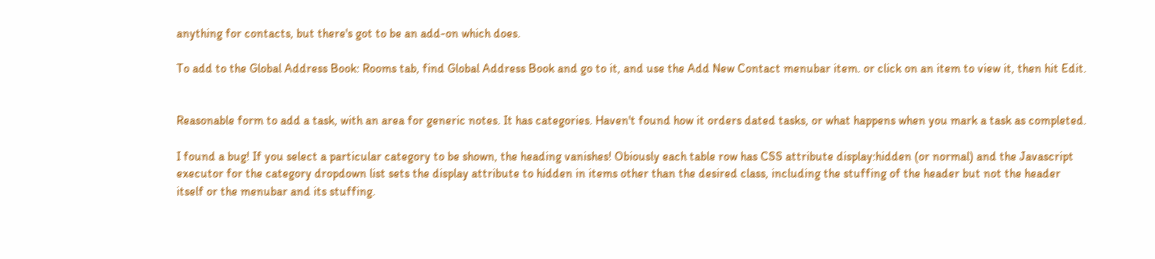anything for contacts, but there's got to be an add-on which does.

To add to the Global Address Book: Rooms tab, find Global Address Book and go to it, and use the Add New Contact menubar item. or click on an item to view it, then hit Edit.


Reasonable form to add a task, with an area for generic notes. It has categories. Haven't found how it orders dated tasks, or what happens when you mark a task as completed.

I found a bug! If you select a particular category to be shown, the heading vanishes! Obiously each table row has CSS attribute display:hidden (or normal) and the Javascript executor for the category dropdown list sets the display attribute to hidden in items other than the desired class, including the stuffing of the header but not the header itself or the menubar and its stuffing.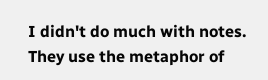I didn't do much with notes. They use the metaphor of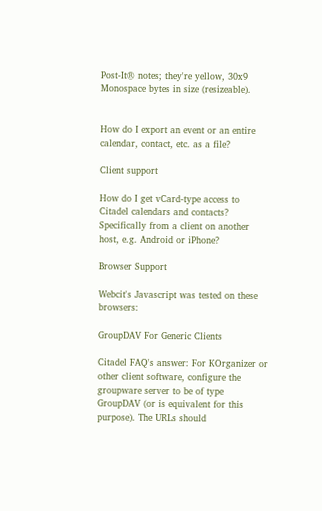Post-It® notes; they're yellow, 30x9 Monospace bytes in size (resizeable).


How do I export an event or an entire calendar, contact, etc. as a file?

Client support

How do I get vCard-type access to Citadel calendars and contacts? Specifically from a client on another host, e.g. Android or iPhone?

Browser Support

Webcit's Javascript was tested on these browsers:

GroupDAV For Generic Clients

Citadel FAQ's answer: For KOrganizer or other client software, configure the groupware server to be of type GroupDAV (or is equivalent for this purpose). The URLs should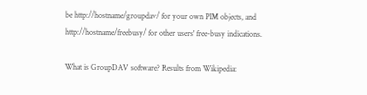be http://hostname/groupdav/ for your own PIM objects, and http://hostname/freebusy/ for other users' free-busy indications.

What is GroupDAV software? Results from Wikipedia: